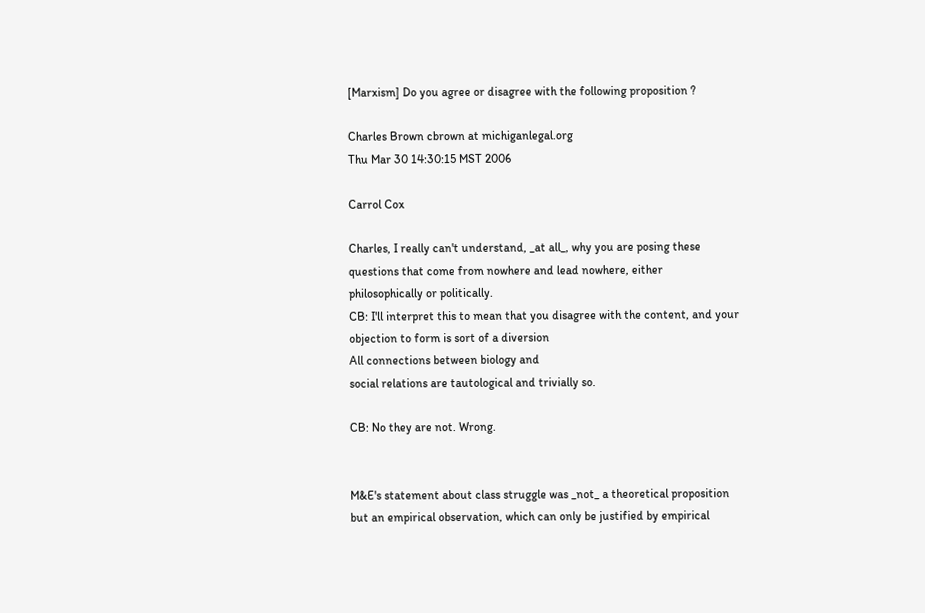[Marxism] Do you agree or disagree with the following proposition ?

Charles Brown cbrown at michiganlegal.org
Thu Mar 30 14:30:15 MST 2006

Carrol Cox

Charles, I really can't understand, _at all_, why you are posing these
questions that come from nowhere and lead nowhere, either
philosophically or politically.
CB: I'll interpret this to mean that you disagree with the content, and your
objection to form is sort of a diversion
All connections between biology and
social relations are tautological and trivially so.

CB: No they are not. Wrong.


M&E's statement about class struggle was _not_ a theoretical proposition
but an empirical observation, which can only be justified by empirical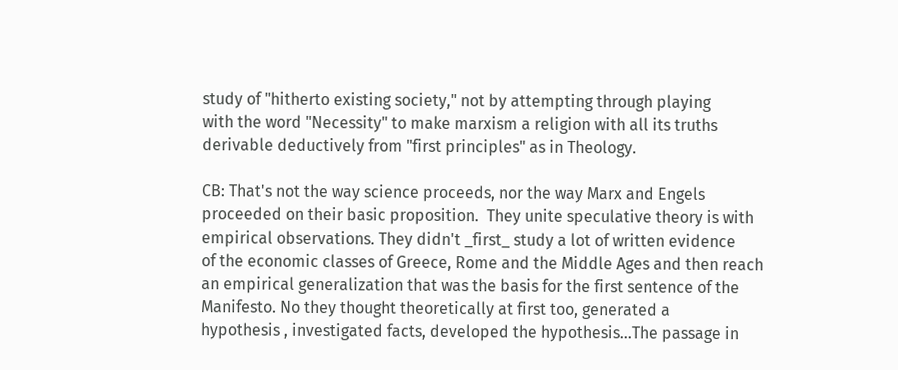study of "hitherto existing society," not by attempting through playing
with the word "Necessity" to make marxism a religion with all its truths
derivable deductively from "first principles" as in Theology.

CB: That's not the way science proceeds, nor the way Marx and Engels
proceeded on their basic proposition.  They unite speculative theory is with
empirical observations. They didn't _first_ study a lot of written evidence
of the economic classes of Greece, Rome and the Middle Ages and then reach
an empirical generalization that was the basis for the first sentence of the
Manifesto. No they thought theoretically at first too, generated a
hypothesis , investigated facts, developed the hypothesis...The passage in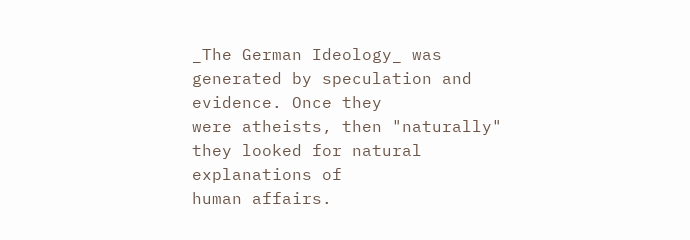_The German Ideology_ was generated by speculation and evidence. Once they
were atheists, then "naturally" they looked for natural explanations of
human affairs.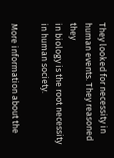They looked for necessity in human events. They reasoned they
in biology is the root necessity in human society.

More information about the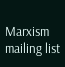Marxism mailing list